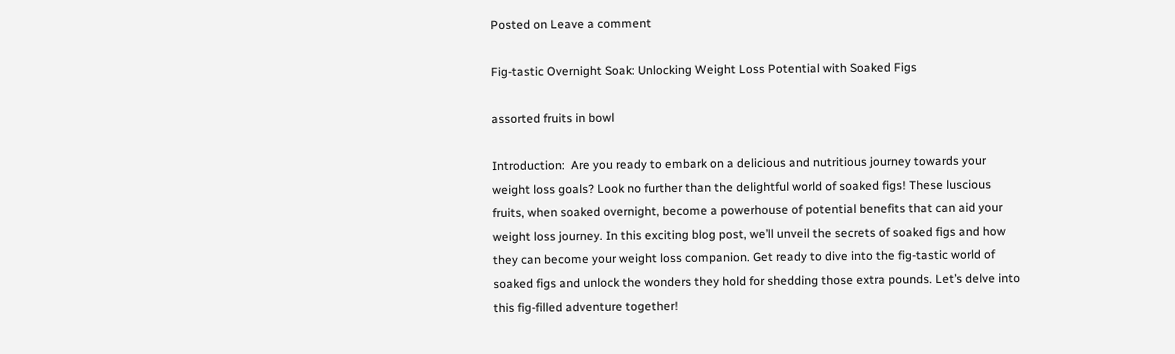Posted on Leave a comment

Fig-tastic Overnight Soak: Unlocking Weight Loss Potential with Soaked Figs

assorted fruits in bowl

Introduction:  Are you ready to embark on a delicious and nutritious journey towards your weight loss goals? Look no further than the delightful world of soaked figs! These luscious fruits, when soaked overnight, become a powerhouse of potential benefits that can aid your weight loss journey. In this exciting blog post, we’ll unveil the secrets of soaked figs and how they can become your weight loss companion. Get ready to dive into the fig-tastic world of soaked figs and unlock the wonders they hold for shedding those extra pounds. Let’s delve into this fig-filled adventure together!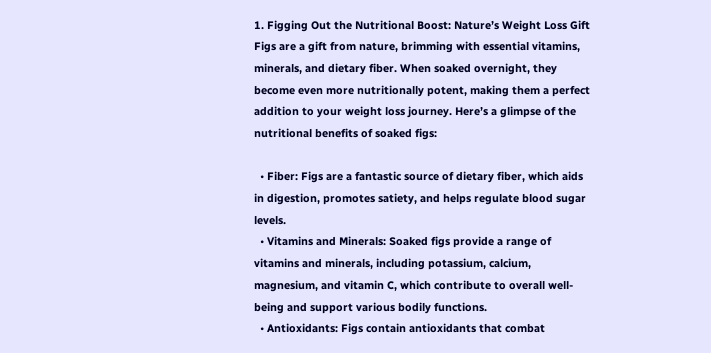1. Figging Out the Nutritional Boost: Nature’s Weight Loss Gift  Figs are a gift from nature, brimming with essential vitamins, minerals, and dietary fiber. When soaked overnight, they become even more nutritionally potent, making them a perfect addition to your weight loss journey. Here’s a glimpse of the nutritional benefits of soaked figs:

  • Fiber: Figs are a fantastic source of dietary fiber, which aids in digestion, promotes satiety, and helps regulate blood sugar levels.
  • Vitamins and Minerals: Soaked figs provide a range of vitamins and minerals, including potassium, calcium, magnesium, and vitamin C, which contribute to overall well-being and support various bodily functions.
  • Antioxidants: Figs contain antioxidants that combat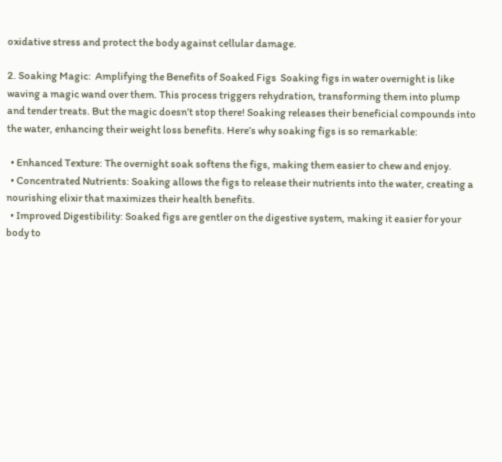oxidative stress and protect the body against cellular damage.

2. Soaking Magic:  Amplifying the Benefits of Soaked Figs  Soaking figs in water overnight is like waving a magic wand over them. This process triggers rehydration, transforming them into plump and tender treats. But the magic doesn’t stop there! Soaking releases their beneficial compounds into the water, enhancing their weight loss benefits. Here’s why soaking figs is so remarkable:

  • Enhanced Texture: The overnight soak softens the figs, making them easier to chew and enjoy.
  • Concentrated Nutrients: Soaking allows the figs to release their nutrients into the water, creating a nourishing elixir that maximizes their health benefits.
  • Improved Digestibility: Soaked figs are gentler on the digestive system, making it easier for your body to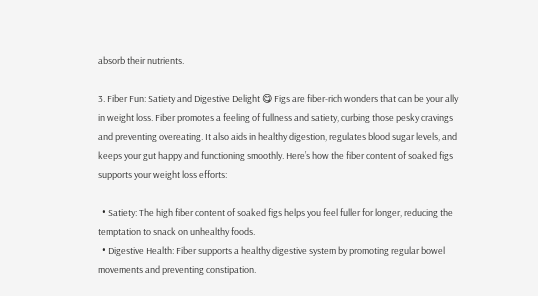absorb their nutrients.

3. Fiber Fun: Satiety and Digestive Delight 😋 Figs are fiber-rich wonders that can be your ally in weight loss. Fiber promotes a feeling of fullness and satiety, curbing those pesky cravings and preventing overeating. It also aids in healthy digestion, regulates blood sugar levels, and keeps your gut happy and functioning smoothly. Here’s how the fiber content of soaked figs supports your weight loss efforts:

  • Satiety: The high fiber content of soaked figs helps you feel fuller for longer, reducing the temptation to snack on unhealthy foods.
  • Digestive Health: Fiber supports a healthy digestive system by promoting regular bowel movements and preventing constipation.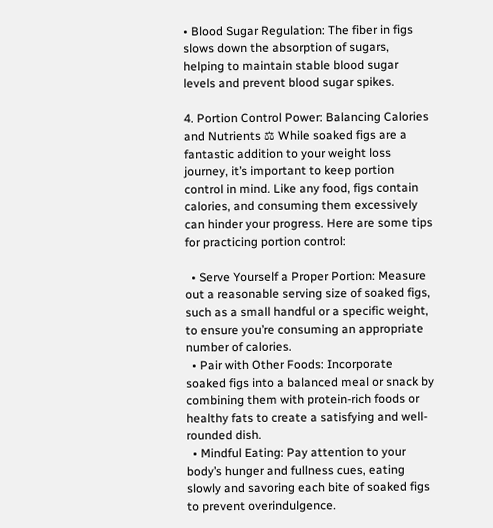• Blood Sugar Regulation: The fiber in figs slows down the absorption of sugars, helping to maintain stable blood sugar levels and prevent blood sugar spikes.

4. Portion Control Power: Balancing Calories and Nutrients ⚖ While soaked figs are a fantastic addition to your weight loss journey, it’s important to keep portion control in mind. Like any food, figs contain calories, and consuming them excessively can hinder your progress. Here are some tips for practicing portion control:

  • Serve Yourself a Proper Portion: Measure out a reasonable serving size of soaked figs, such as a small handful or a specific weight, to ensure you’re consuming an appropriate number of calories.
  • Pair with Other Foods: Incorporate soaked figs into a balanced meal or snack by combining them with protein-rich foods or healthy fats to create a satisfying and well-rounded dish.
  • Mindful Eating: Pay attention to your body’s hunger and fullness cues, eating slowly and savoring each bite of soaked figs to prevent overindulgence.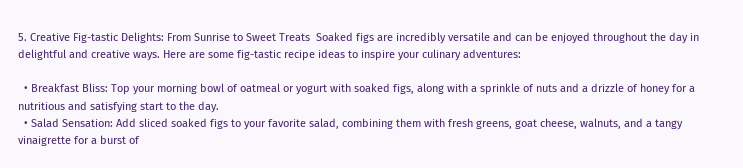5. Creative Fig-tastic Delights: From Sunrise to Sweet Treats  Soaked figs are incredibly versatile and can be enjoyed throughout the day in delightful and creative ways. Here are some fig-tastic recipe ideas to inspire your culinary adventures:

  • Breakfast Bliss: Top your morning bowl of oatmeal or yogurt with soaked figs, along with a sprinkle of nuts and a drizzle of honey for a nutritious and satisfying start to the day.
  • Salad Sensation: Add sliced soaked figs to your favorite salad, combining them with fresh greens, goat cheese, walnuts, and a tangy vinaigrette for a burst of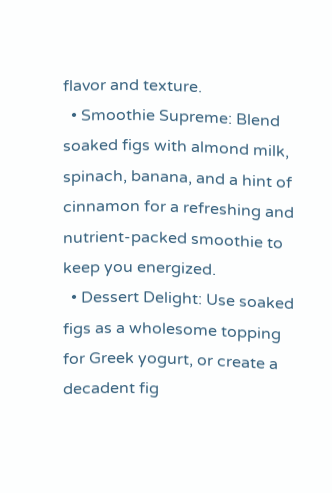flavor and texture.
  • Smoothie Supreme: Blend soaked figs with almond milk, spinach, banana, and a hint of cinnamon for a refreshing and nutrient-packed smoothie to keep you energized.
  • Dessert Delight: Use soaked figs as a wholesome topping for Greek yogurt, or create a decadent fig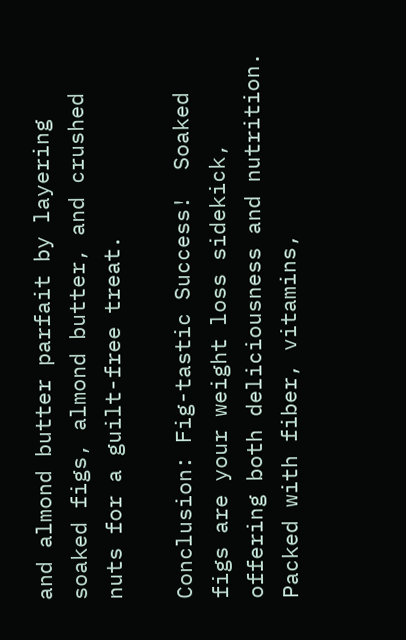and almond butter parfait by layering soaked figs, almond butter, and crushed nuts for a guilt-free treat.

Conclusion: Fig-tastic Success!  Soaked figs are your weight loss sidekick, offering both deliciousness and nutrition. Packed with fiber, vitamins,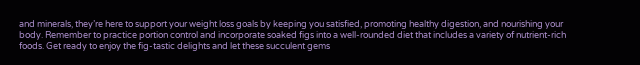and minerals, they’re here to support your weight loss goals by keeping you satisfied, promoting healthy digestion, and nourishing your body. Remember to practice portion control and incorporate soaked figs into a well-rounded diet that includes a variety of nutrient-rich foods. Get ready to enjoy the fig-tastic delights and let these succulent gems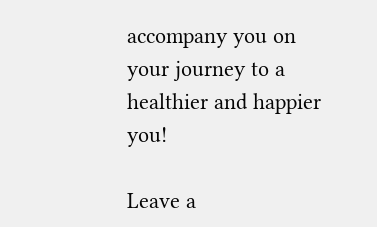accompany you on your journey to a healthier and happier you!

Leave a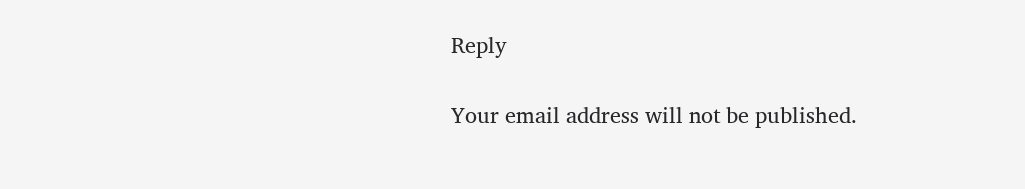Reply

Your email address will not be published.